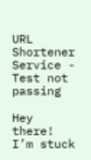URL Shortener Service - Test not passing

Hey there! I’m stuck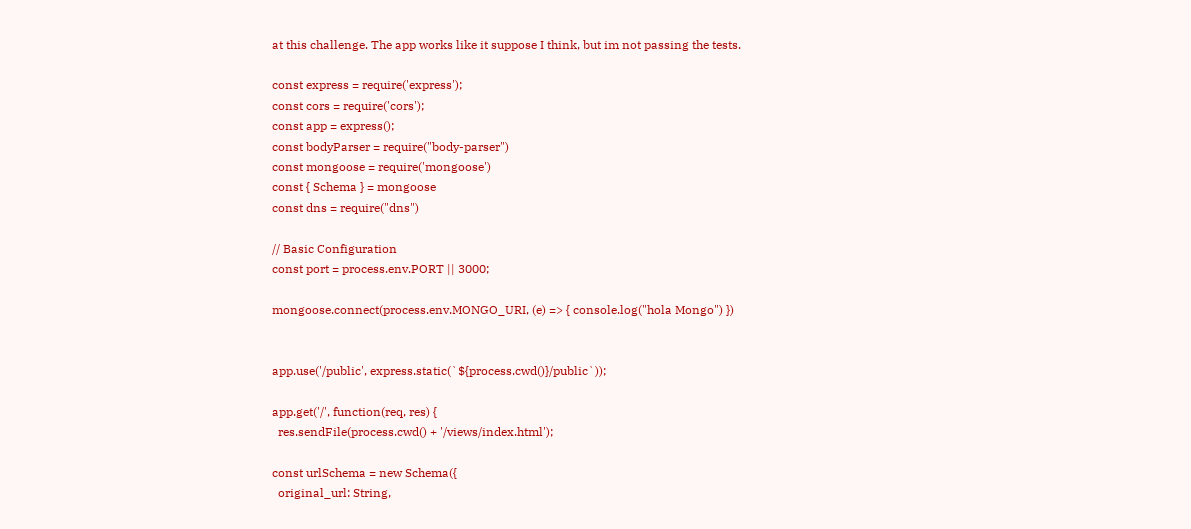at this challenge. The app works like it suppose I think, but im not passing the tests.

const express = require('express');
const cors = require('cors');
const app = express();
const bodyParser = require("body-parser")
const mongoose = require('mongoose')
const { Schema } = mongoose
const dns = require("dns")

// Basic Configuration
const port = process.env.PORT || 3000;

mongoose.connect(process.env.MONGO_URI, (e) => { console.log("hola Mongo") })


app.use('/public', express.static(`${process.cwd()}/public`));

app.get('/', function(req, res) {
  res.sendFile(process.cwd() + '/views/index.html');

const urlSchema = new Schema({
  original_url: String,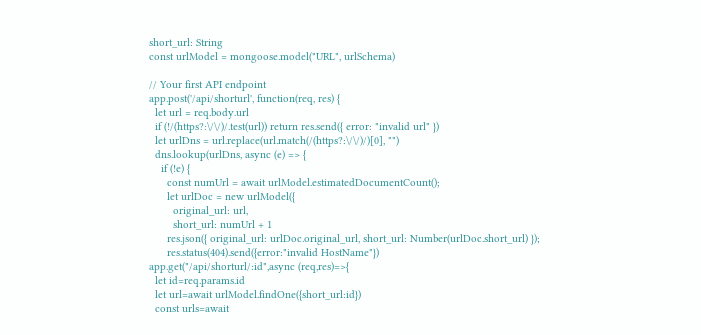short_url: String
const urlModel = mongoose.model("URL", urlSchema)

// Your first API endpoint
app.post('/api/shorturl', function(req, res) {
  let url = req.body.url
  if (!/(https?:\/\/)/.test(url)) return res.send({ error: "invalid url" })
  let urlDns = url.replace(url.match(/(https?:\/\/)/)[0], "")
  dns.lookup(urlDns, async (e) => {
    if (!e) {
      const numUrl = await urlModel.estimatedDocumentCount();
      let urlDoc = new urlModel({
        original_url: url,
        short_url: numUrl + 1
      res.json({ original_url: urlDoc.original_url, short_url: Number(urlDoc.short_url) });
      res.status(404).send({error:"invalid HostName"})
app.get("/api/shorturl/:id",async (req,res)=>{
  let id=req.params.id
  let url=await urlModel.findOne({short_url:id})
  const urls=await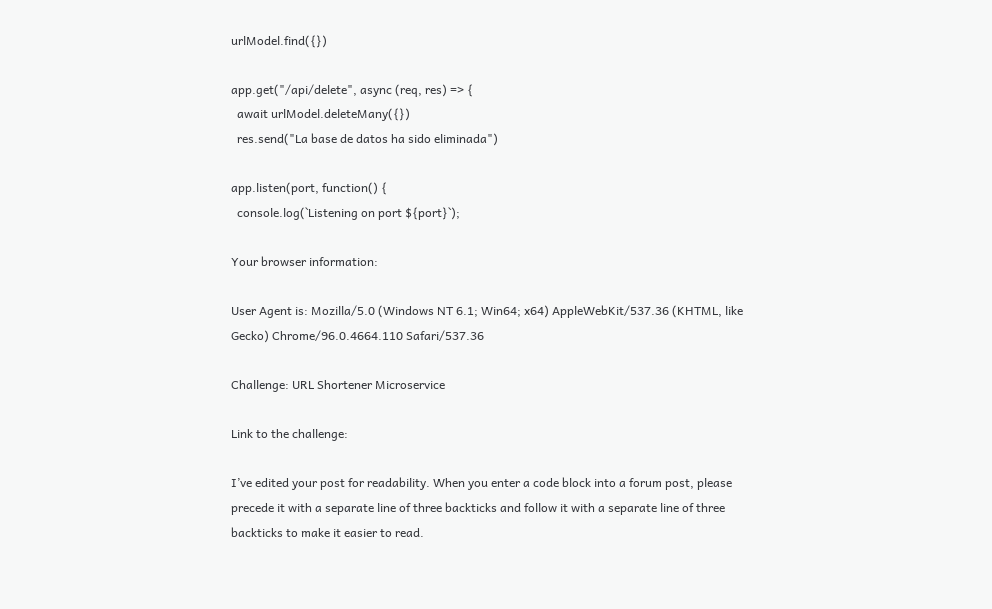urlModel.find({})

app.get("/api/delete", async (req, res) => {
  await urlModel.deleteMany({})
  res.send("La base de datos ha sido eliminada")

app.listen(port, function() {
  console.log(`Listening on port ${port}`);

Your browser information:

User Agent is: Mozilla/5.0 (Windows NT 6.1; Win64; x64) AppleWebKit/537.36 (KHTML, like Gecko) Chrome/96.0.4664.110 Safari/537.36

Challenge: URL Shortener Microservice

Link to the challenge:

I’ve edited your post for readability. When you enter a code block into a forum post, please precede it with a separate line of three backticks and follow it with a separate line of three backticks to make it easier to read.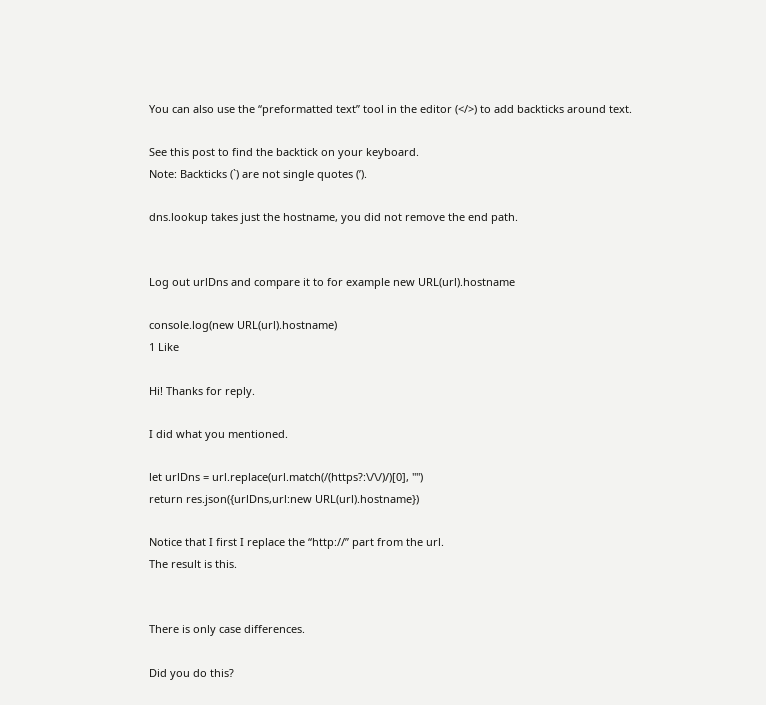You can also use the “preformatted text” tool in the editor (</>) to add backticks around text.

See this post to find the backtick on your keyboard.
Note: Backticks (`) are not single quotes (’).

dns.lookup takes just the hostname, you did not remove the end path.


Log out urlDns and compare it to for example new URL(url).hostname

console.log(new URL(url).hostname)
1 Like

Hi! Thanks for reply.

I did what you mentioned.

let urlDns = url.replace(url.match(/(https?:\/\/)/)[0], "")
return res.json({urlDns,url:new URL(url).hostname})

Notice that I first I replace the “http://” part from the url.
The result is this.


There is only case differences.

Did you do this?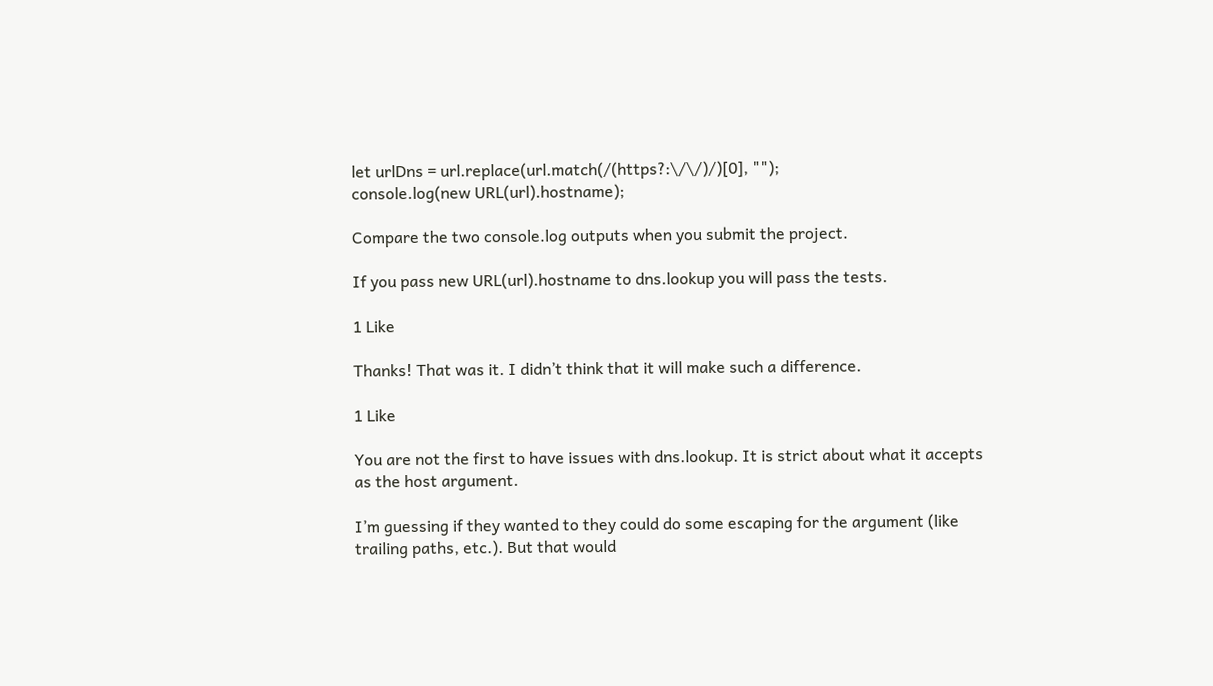let urlDns = url.replace(url.match(/(https?:\/\/)/)[0], "");
console.log(new URL(url).hostname);

Compare the two console.log outputs when you submit the project.

If you pass new URL(url).hostname to dns.lookup you will pass the tests.

1 Like

Thanks! That was it. I didn’t think that it will make such a difference.

1 Like

You are not the first to have issues with dns.lookup. It is strict about what it accepts as the host argument.

I’m guessing if they wanted to they could do some escaping for the argument (like trailing paths, etc.). But that would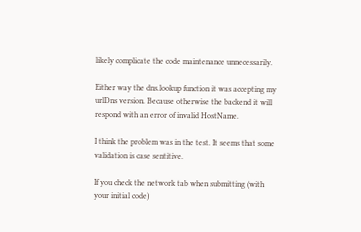likely complicate the code maintenance unnecessarily.

Either way the dns.lookup function it was accepting my urlDns version. Because otherwise the backend it will respond with an error of invalid HostName.

I think the problem was in the test. It seems that some validation is case sentitive.

If you check the network tab when submitting (with your initial code)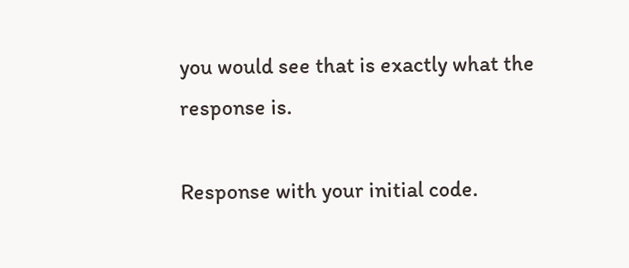you would see that is exactly what the response is.

Response with your initial code.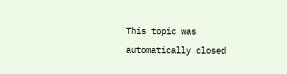This topic was automatically closed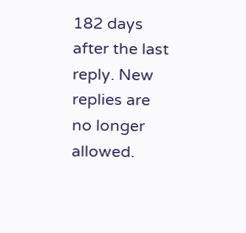182 days after the last reply. New replies are no longer allowed.